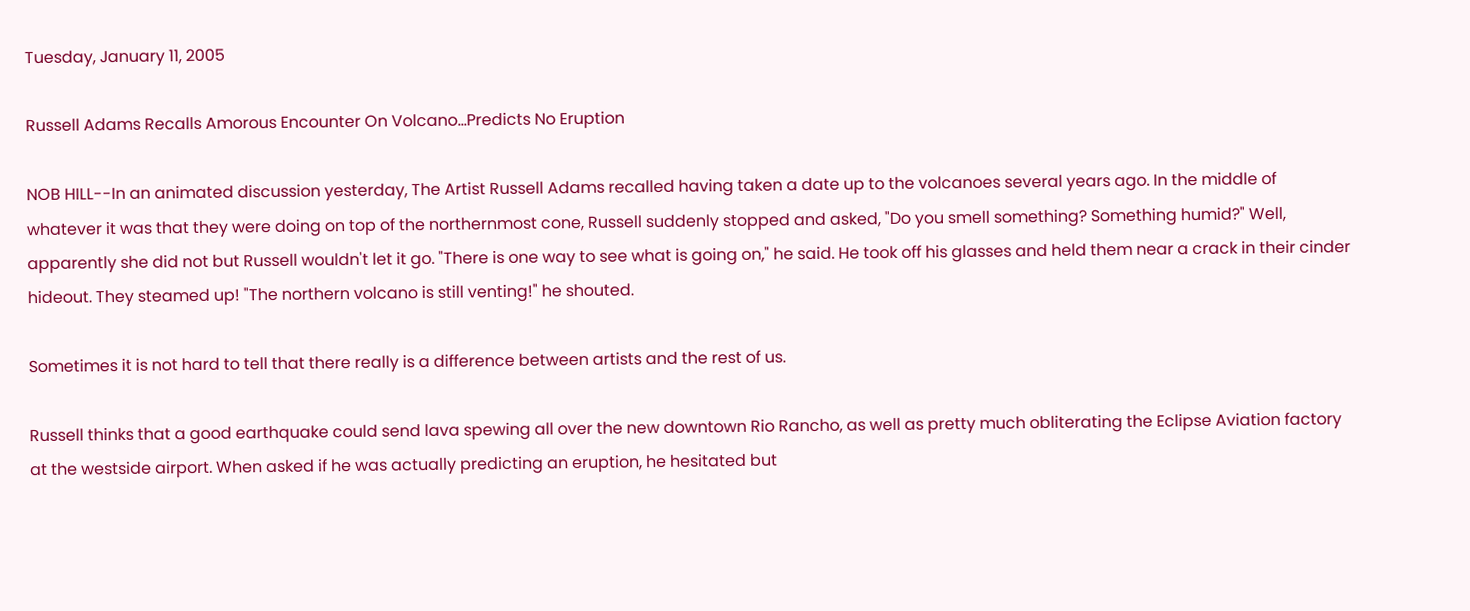Tuesday, January 11, 2005

Russell Adams Recalls Amorous Encounter On Volcano...Predicts No Eruption

NOB HILL--In an animated discussion yesterday, The Artist Russell Adams recalled having taken a date up to the volcanoes several years ago. In the middle of whatever it was that they were doing on top of the northernmost cone, Russell suddenly stopped and asked, "Do you smell something? Something humid?" Well, apparently she did not but Russell wouldn't let it go. "There is one way to see what is going on," he said. He took off his glasses and held them near a crack in their cinder hideout. They steamed up! "The northern volcano is still venting!" he shouted.

Sometimes it is not hard to tell that there really is a difference between artists and the rest of us.

Russell thinks that a good earthquake could send lava spewing all over the new downtown Rio Rancho, as well as pretty much obliterating the Eclipse Aviation factory at the westside airport. When asked if he was actually predicting an eruption, he hesitated but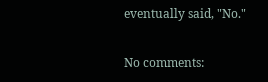eventually said, "No."

No comments: